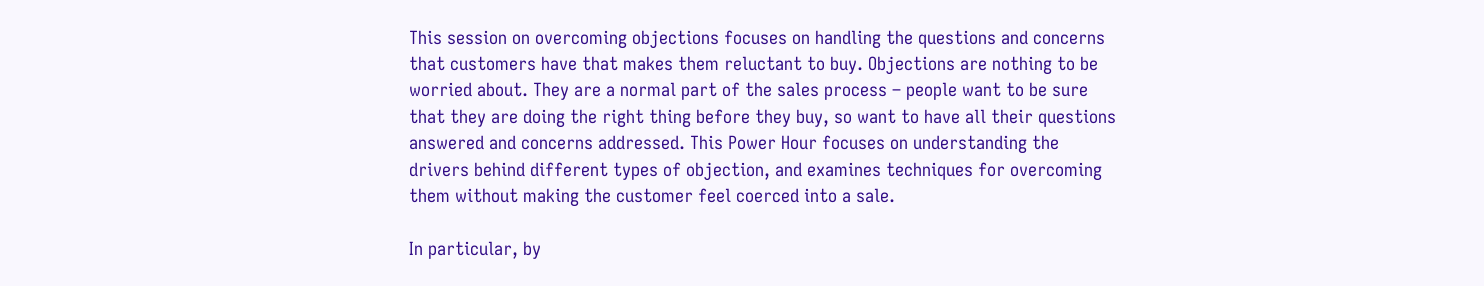This session on overcoming objections focuses on handling the questions and concerns that customers have that makes them reluctant to buy. Objections are nothing to be worried about. They are a normal part of the sales process – people want to be sure that they are doing the right thing before they buy, so want to have all their questions answered and concerns addressed. This Power Hour focuses on understanding the drivers behind different types of objection, and examines techniques for overcoming them without making the customer feel coerced into a sale.

In particular, by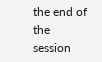the end of the session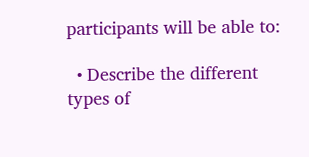participants will be able to:

  • Describe the different types of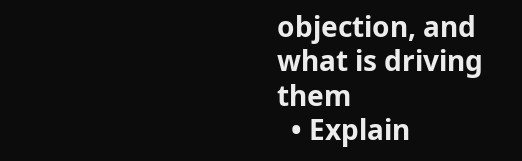objection, and what is driving them
  • Explain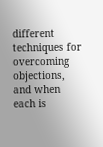different techniques for overcoming objections, and when each is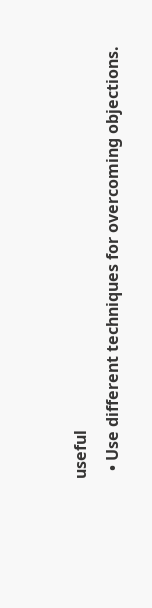useful
  • Use different techniques for overcoming objections.